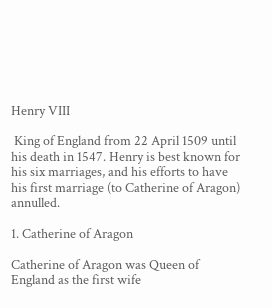Henry VIII

 King of England from 22 April 1509 until his death in 1547. Henry is best known for his six marriages, and his efforts to have his first marriage (to Catherine of Aragon) annulled.

1. Catherine of Aragon

Catherine of Aragon was Queen of England as the first wife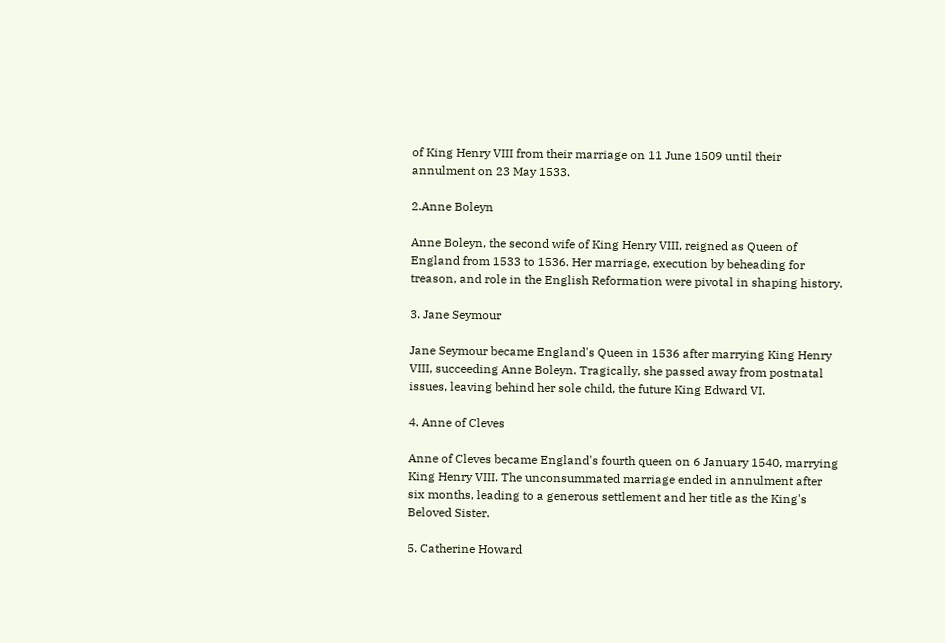of King Henry VIII from their marriage on 11 June 1509 until their annulment on 23 May 1533.

2.Anne Boleyn

Anne Boleyn, the second wife of King Henry VIII, reigned as Queen of England from 1533 to 1536. Her marriage, execution by beheading for treason, and role in the English Reformation were pivotal in shaping history.

3. Jane Seymour

Jane Seymour became England's Queen in 1536 after marrying King Henry VIII, succeeding Anne Boleyn. Tragically, she passed away from postnatal issues, leaving behind her sole child, the future King Edward VI.

4. Anne of Cleves

Anne of Cleves became England's fourth queen on 6 January 1540, marrying King Henry VIII. The unconsummated marriage ended in annulment after six months, leading to a generous settlement and her title as the King's Beloved Sister.

5. Catherine Howard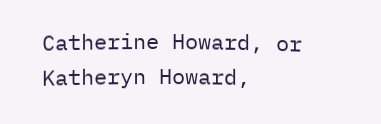Catherine Howard, or Katheryn Howard,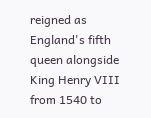reigned as England's fifth queen alongside King Henry VIII from 1540 to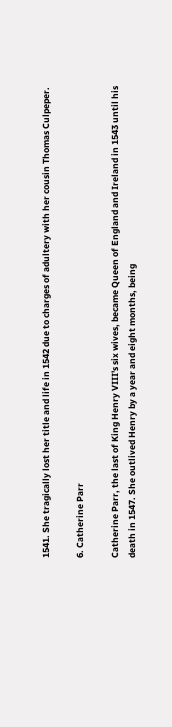1541. She tragically lost her title and life in 1542 due to charges of adultery with her cousin Thomas Culpeper.

6. Catherine Parr

Catherine Parr, the last of King Henry VIII's six wives, became Queen of England and Ireland in 1543 until his death in 1547. She outlived Henry by a year and eight months, being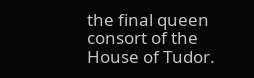the final queen consort of the House of Tudor.